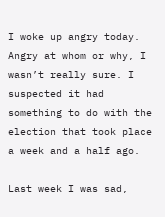I woke up angry today. Angry at whom or why, I wasn’t really sure. I suspected it had something to do with the election that took place a week and a half ago.

Last week I was sad,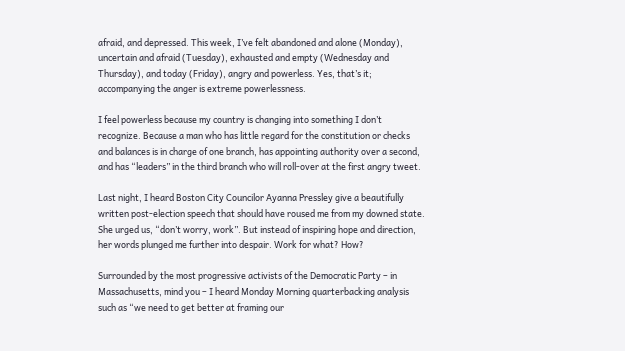afraid, and depressed. This week, I’ve felt abandoned and alone (Monday), uncertain and afraid (Tuesday), exhausted and empty (Wednesday and Thursday), and today (Friday), angry and powerless. Yes, that’s it; accompanying the anger is extreme powerlessness.

I feel powerless because my country is changing into something I don’t recognize. Because a man who has little regard for the constitution or checks and balances is in charge of one branch, has appointing authority over a second, and has “leaders” in the third branch who will roll-over at the first angry tweet.

Last night, I heard Boston City Councilor Ayanna Pressley give a beautifully written post-election speech that should have roused me from my downed state. She urged us, “don’t worry, work”. But instead of inspiring hope and direction, her words plunged me further into despair. Work for what? How?

Surrounded by the most progressive activists of the Democratic Party – in Massachusetts, mind you – I heard Monday Morning quarterbacking analysis such as “we need to get better at framing our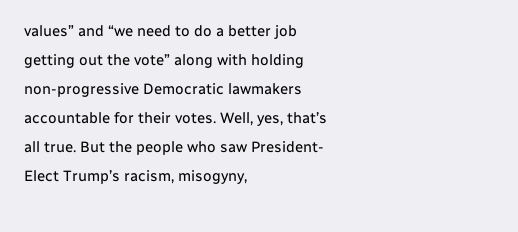values” and “we need to do a better job getting out the vote” along with holding non-progressive Democratic lawmakers accountable for their votes. Well, yes, that’s all true. But the people who saw President-Elect Trump’s racism, misogyny,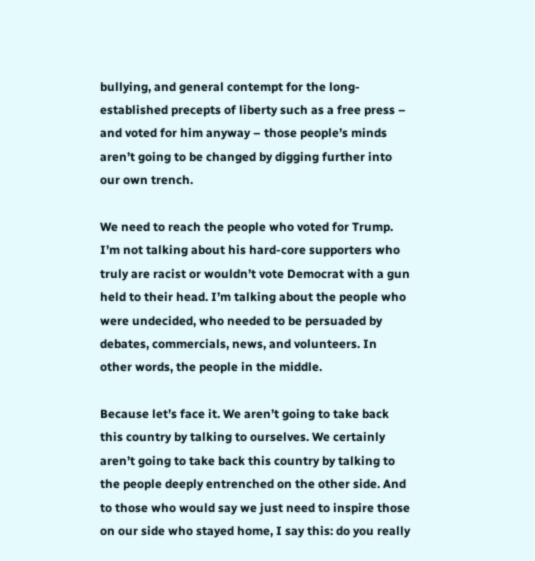bullying, and general contempt for the long-established precepts of liberty such as a free press – and voted for him anyway – those people’s minds aren’t going to be changed by digging further into our own trench.

We need to reach the people who voted for Trump. I’m not talking about his hard-core supporters who truly are racist or wouldn’t vote Democrat with a gun held to their head. I’m talking about the people who were undecided, who needed to be persuaded by debates, commercials, news, and volunteers. In other words, the people in the middle.

Because let’s face it. We aren’t going to take back this country by talking to ourselves. We certainly aren’t going to take back this country by talking to the people deeply entrenched on the other side. And to those who would say we just need to inspire those on our side who stayed home, I say this: do you really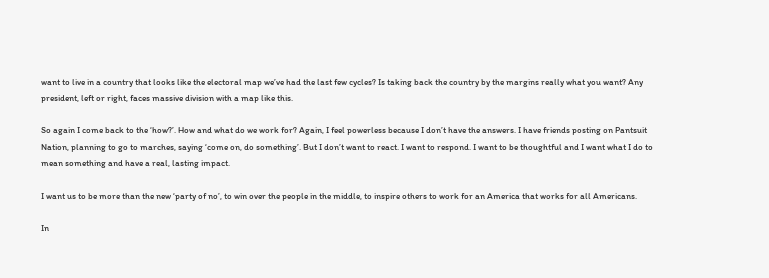want to live in a country that looks like the electoral map we’ve had the last few cycles? Is taking back the country by the margins really what you want? Any president, left or right, faces massive division with a map like this.

So again I come back to the ‘how?’. How and what do we work for? Again, I feel powerless because I don’t have the answers. I have friends posting on Pantsuit Nation, planning to go to marches, saying ‘come on, do something’. But I don’t want to react. I want to respond. I want to be thoughtful and I want what I do to mean something and have a real, lasting impact.

I want us to be more than the new ‘party of no’, to win over the people in the middle, to inspire others to work for an America that works for all Americans.

In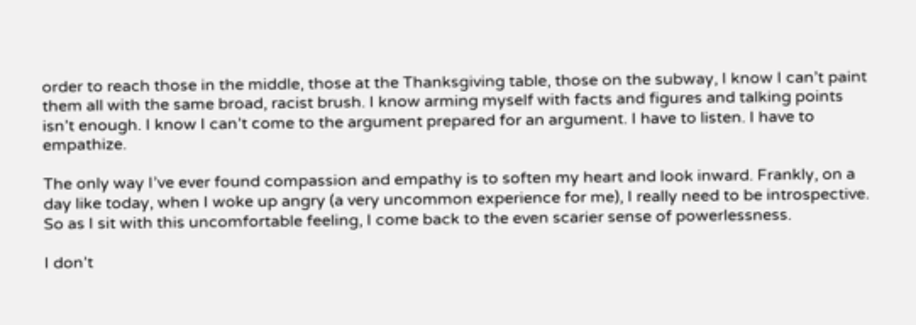order to reach those in the middle, those at the Thanksgiving table, those on the subway, I know I can’t paint them all with the same broad, racist brush. I know arming myself with facts and figures and talking points isn’t enough. I know I can’t come to the argument prepared for an argument. I have to listen. I have to empathize.

The only way I’ve ever found compassion and empathy is to soften my heart and look inward. Frankly, on a day like today, when I woke up angry (a very uncommon experience for me), I really need to be introspective. So as I sit with this uncomfortable feeling, I come back to the even scarier sense of powerlessness.

I don’t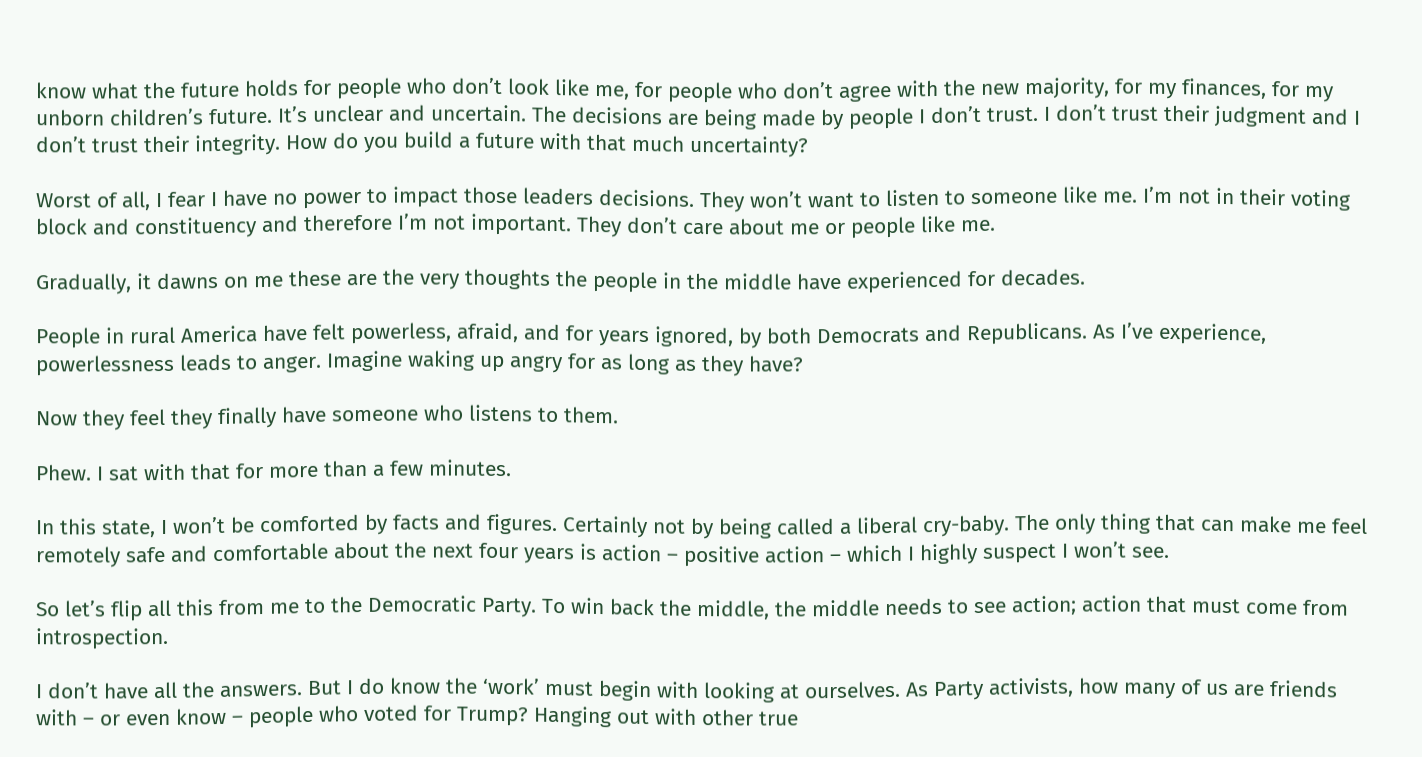know what the future holds for people who don’t look like me, for people who don’t agree with the new majority, for my finances, for my unborn children’s future. It’s unclear and uncertain. The decisions are being made by people I don’t trust. I don’t trust their judgment and I don’t trust their integrity. How do you build a future with that much uncertainty?

Worst of all, I fear I have no power to impact those leaders decisions. They won’t want to listen to someone like me. I’m not in their voting block and constituency and therefore I’m not important. They don’t care about me or people like me.

Gradually, it dawns on me these are the very thoughts the people in the middle have experienced for decades.

People in rural America have felt powerless, afraid, and for years ignored, by both Democrats and Republicans. As I’ve experience, powerlessness leads to anger. Imagine waking up angry for as long as they have?

Now they feel they finally have someone who listens to them.

Phew. I sat with that for more than a few minutes.

In this state, I won’t be comforted by facts and figures. Certainly not by being called a liberal cry-baby. The only thing that can make me feel remotely safe and comfortable about the next four years is action – positive action – which I highly suspect I won’t see.

So let’s flip all this from me to the Democratic Party. To win back the middle, the middle needs to see action; action that must come from introspection.

I don’t have all the answers. But I do know the ‘work’ must begin with looking at ourselves. As Party activists, how many of us are friends with – or even know – people who voted for Trump? Hanging out with other true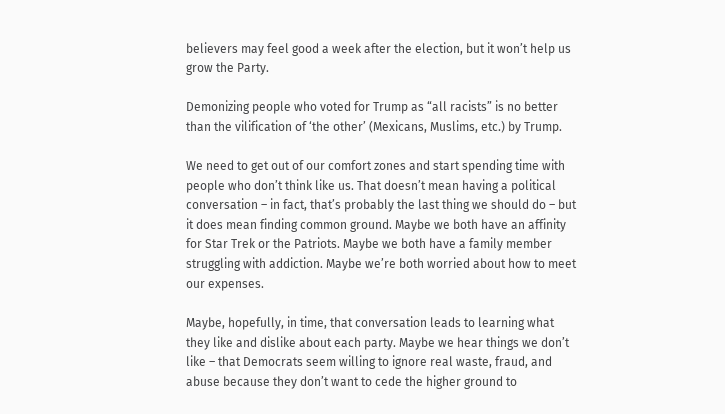believers may feel good a week after the election, but it won’t help us grow the Party.

Demonizing people who voted for Trump as “all racists” is no better than the vilification of ‘the other’ (Mexicans, Muslims, etc.) by Trump.

We need to get out of our comfort zones and start spending time with people who don’t think like us. That doesn’t mean having a political conversation – in fact, that’s probably the last thing we should do – but it does mean finding common ground. Maybe we both have an affinity for Star Trek or the Patriots. Maybe we both have a family member struggling with addiction. Maybe we’re both worried about how to meet our expenses.

Maybe, hopefully, in time, that conversation leads to learning what they like and dislike about each party. Maybe we hear things we don’t like – that Democrats seem willing to ignore real waste, fraud, and abuse because they don’t want to cede the higher ground to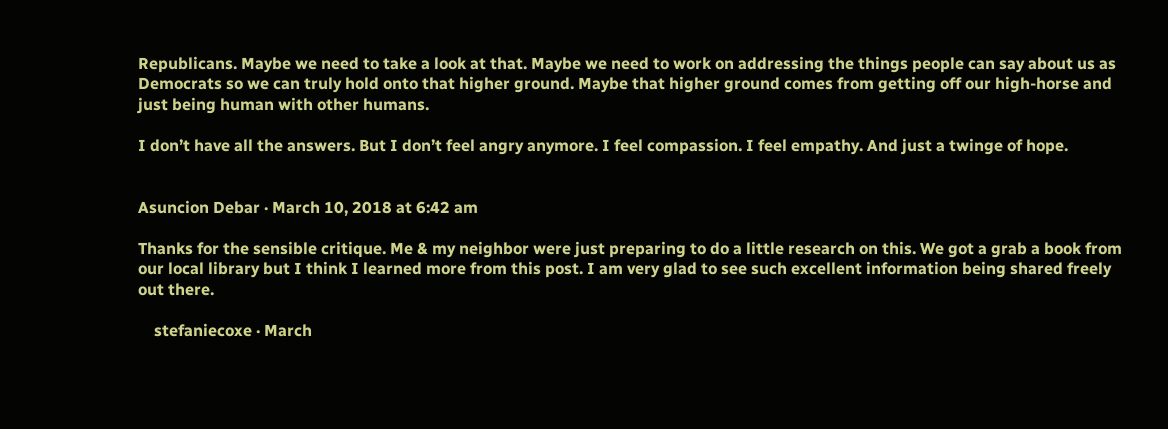Republicans. Maybe we need to take a look at that. Maybe we need to work on addressing the things people can say about us as Democrats so we can truly hold onto that higher ground. Maybe that higher ground comes from getting off our high-horse and just being human with other humans.

I don’t have all the answers. But I don’t feel angry anymore. I feel compassion. I feel empathy. And just a twinge of hope.


Asuncion Debar · March 10, 2018 at 6:42 am

Thanks for the sensible critique. Me & my neighbor were just preparing to do a little research on this. We got a grab a book from our local library but I think I learned more from this post. I am very glad to see such excellent information being shared freely out there.

    stefaniecoxe · March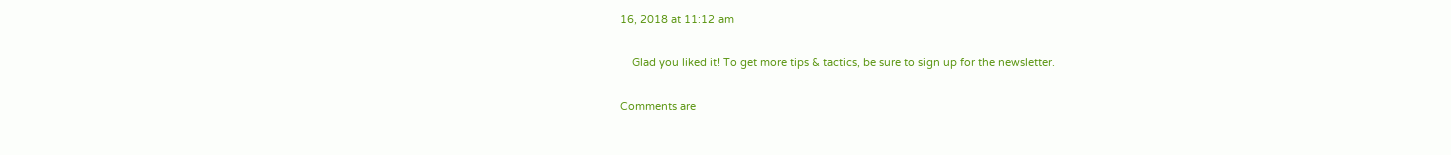16, 2018 at 11:12 am

    Glad you liked it! To get more tips & tactics, be sure to sign up for the newsletter.

Comments are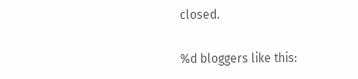closed.

%d bloggers like this: